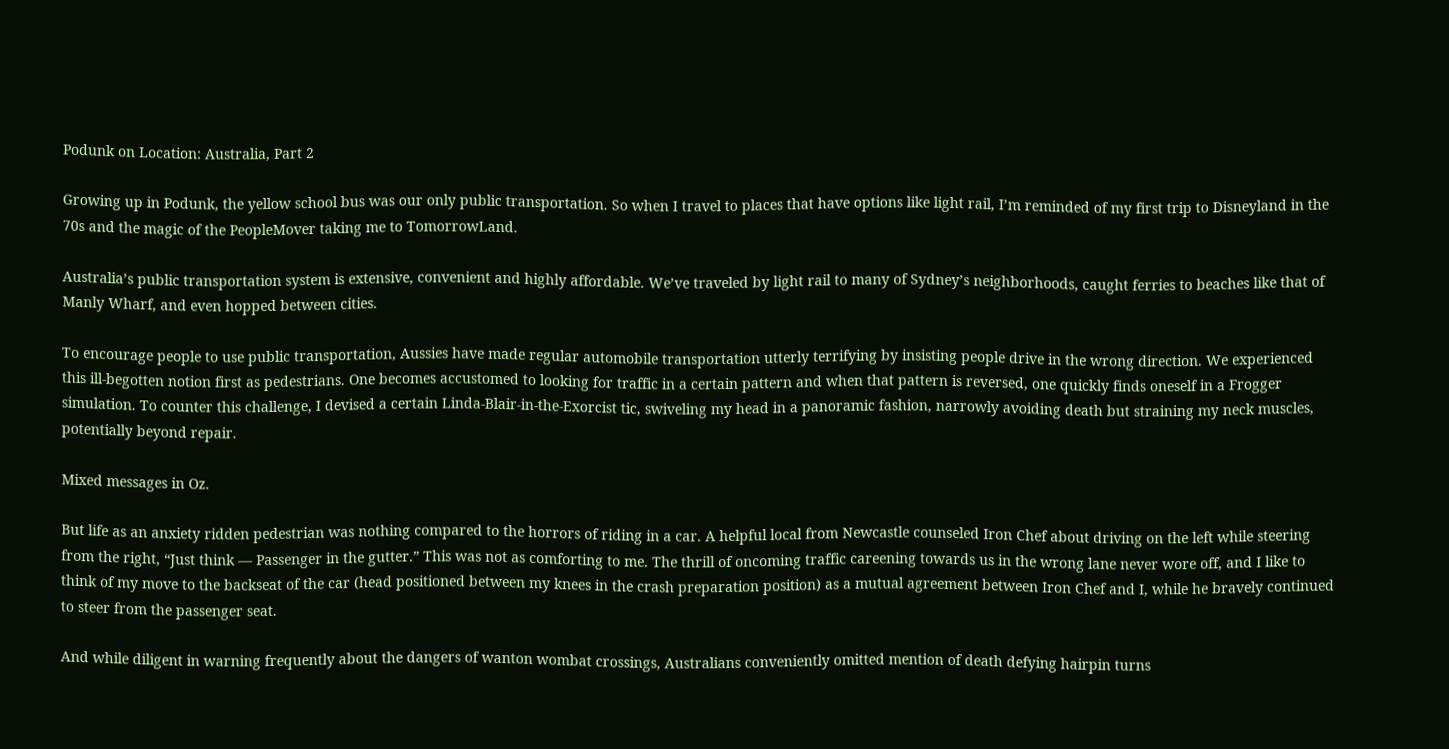Podunk on Location: Australia, Part 2

Growing up in Podunk, the yellow school bus was our only public transportation. So when I travel to places that have options like light rail, I’m reminded of my first trip to Disneyland in the 70s and the magic of the PeopleMover taking me to TomorrowLand.

Australia’s public transportation system is extensive, convenient and highly affordable. We’ve traveled by light rail to many of Sydney’s neighborhoods, caught ferries to beaches like that of Manly Wharf, and even hopped between cities.

To encourage people to use public transportation, Aussies have made regular automobile transportation utterly terrifying by insisting people drive in the wrong direction. We experienced this ill-begotten notion first as pedestrians. One becomes accustomed to looking for traffic in a certain pattern and when that pattern is reversed, one quickly finds oneself in a Frogger simulation. To counter this challenge, I devised a certain Linda-Blair-in-the-Exorcist tic, swiveling my head in a panoramic fashion, narrowly avoiding death but straining my neck muscles, potentially beyond repair.

Mixed messages in Oz.

But life as an anxiety ridden pedestrian was nothing compared to the horrors of riding in a car. A helpful local from Newcastle counseled Iron Chef about driving on the left while steering from the right, “Just think — Passenger in the gutter.” This was not as comforting to me. The thrill of oncoming traffic careening towards us in the wrong lane never wore off, and I like to think of my move to the backseat of the car (head positioned between my knees in the crash preparation position) as a mutual agreement between Iron Chef and I, while he bravely continued to steer from the passenger seat.

And while diligent in warning frequently about the dangers of wanton wombat crossings, Australians conveniently omitted mention of death defying hairpin turns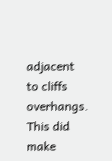adjacent to cliffs overhangs. This did make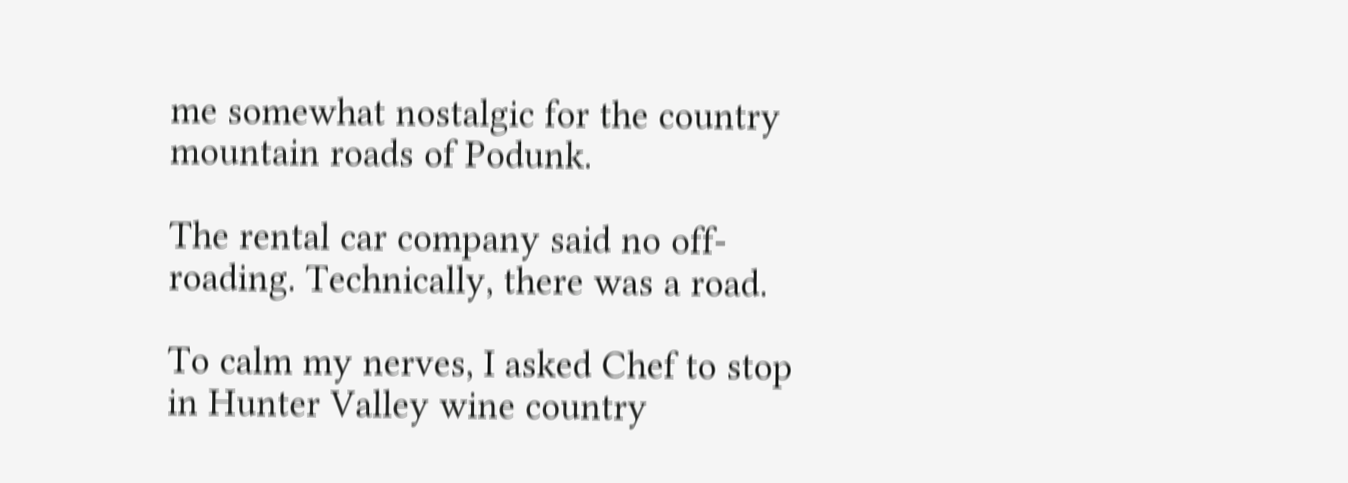me somewhat nostalgic for the country mountain roads of Podunk.

The rental car company said no off-roading. Technically, there was a road.

To calm my nerves, I asked Chef to stop in Hunter Valley wine country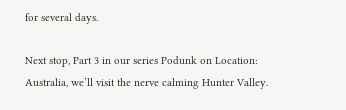for several days.

Next stop, Part 3 in our series Podunk on Location: Australia, we’ll visit the nerve calming Hunter Valley.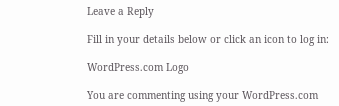Leave a Reply

Fill in your details below or click an icon to log in:

WordPress.com Logo

You are commenting using your WordPress.com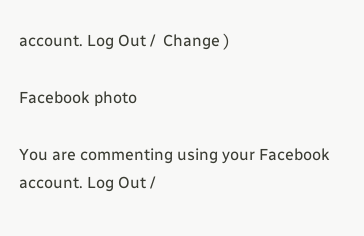account. Log Out /  Change )

Facebook photo

You are commenting using your Facebook account. Log Out /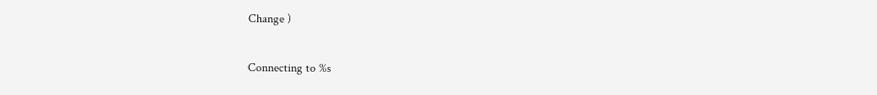Change )

Connecting to %s